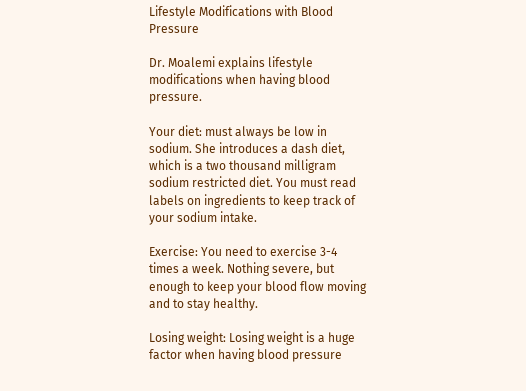Lifestyle Modifications with Blood Pressure

Dr. Moalemi explains lifestyle modifications when having blood pressure.

Your diet: must always be low in sodium. She introduces a dash diet, which is a two thousand milligram sodium restricted diet. You must read labels on ingredients to keep track of your sodium intake.

Exercise: You need to exercise 3-4 times a week. Nothing severe, but enough to keep your blood flow moving and to stay healthy.

Losing weight: Losing weight is a huge factor when having blood pressure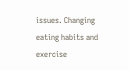issues. Changing eating habits and exercise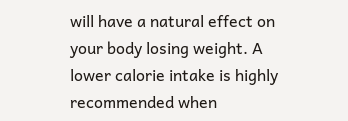will have a natural effect on your body losing weight. A lower calorie intake is highly recommended when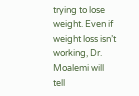trying to lose weight. Even if weight loss isn’t working, Dr. Moalemi will tell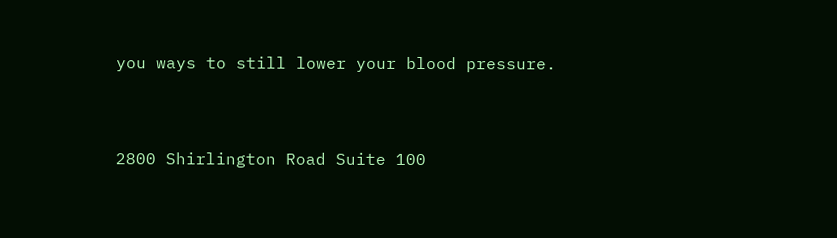you ways to still lower your blood pressure.



2800 Shirlington Road Suite 100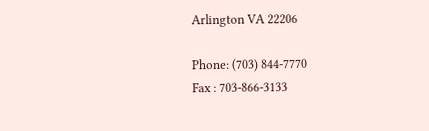Arlington VA 22206

Phone: (703) 844-7770
Fax : 703-866-3133